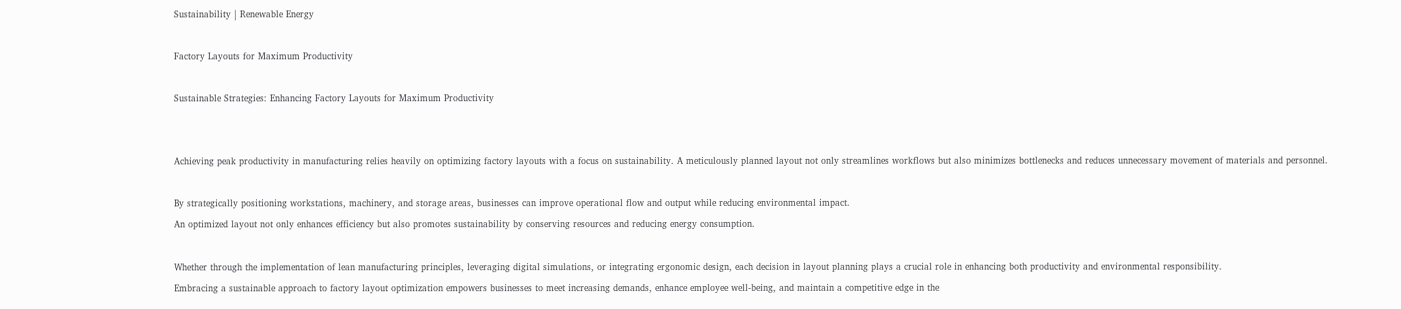Sustainability | Renewable Energy

Factory Layouts for Maximum Productivity

Sustainable Strategies: Enhancing Factory Layouts for Maximum Productivity


Achieving peak productivity in manufacturing relies heavily on optimizing factory layouts with a focus on sustainability. A meticulously planned layout not only streamlines workflows but also minimizes bottlenecks and reduces unnecessary movement of materials and personnel.

By strategically positioning workstations, machinery, and storage areas, businesses can improve operational flow and output while reducing environmental impact.
An optimized layout not only enhances efficiency but also promotes sustainability by conserving resources and reducing energy consumption.

Whether through the implementation of lean manufacturing principles, leveraging digital simulations, or integrating ergonomic design, each decision in layout planning plays a crucial role in enhancing both productivity and environmental responsibility.
Embracing a sustainable approach to factory layout optimization empowers businesses to meet increasing demands, enhance employee well-being, and maintain a competitive edge in the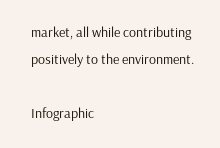market, all while contributing positively to the environment.

Infographic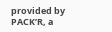provided by PACK’R, a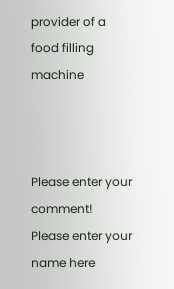provider of a food filling machine



Please enter your comment!
Please enter your name here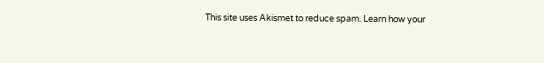This site uses Akismet to reduce spam. Learn how your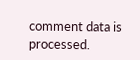comment data is processed.